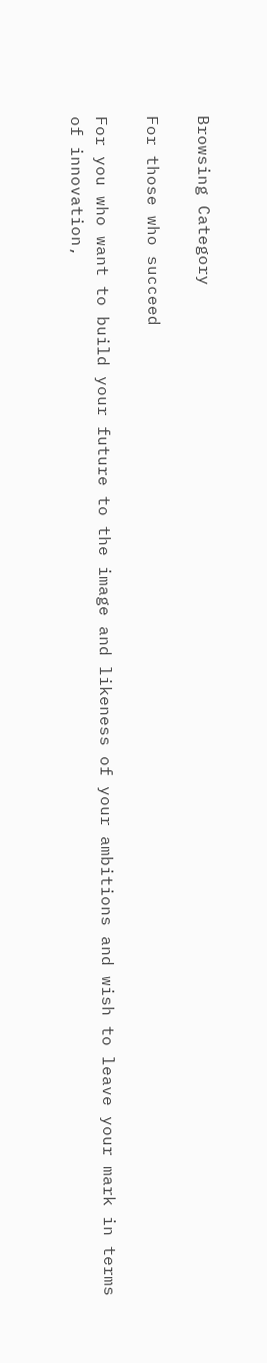Browsing Category

For those who succeed

For you who want to build your future to the image and likeness of your ambitions and wish to leave your mark in terms of innovation,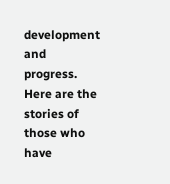development and progress. Here are the stories of those who have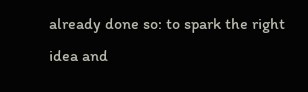already done so: to spark the right idea and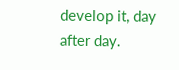develop it, day after day.